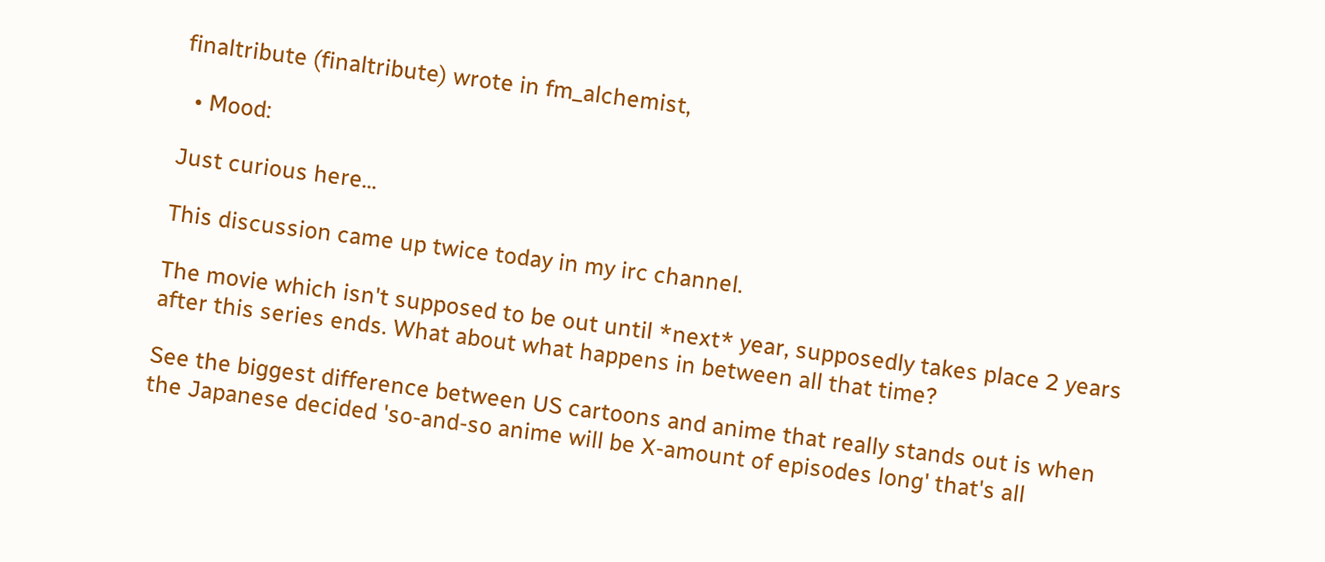finaltribute (finaltribute) wrote in fm_alchemist,

  • Mood:

Just curious here...

This discussion came up twice today in my irc channel.

The movie which isn't supposed to be out until *next* year, supposedly takes place 2 years after this series ends. What about what happens in between all that time?

See the biggest difference between US cartoons and anime that really stands out is when the Japanese decided 'so-and-so anime will be X-amount of episodes long' that's all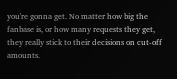you're gonna get. No matter how big the fanbase is, or how many requests they get, they really stick to their decisions on cut-off amounts.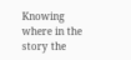Knowing where in the story the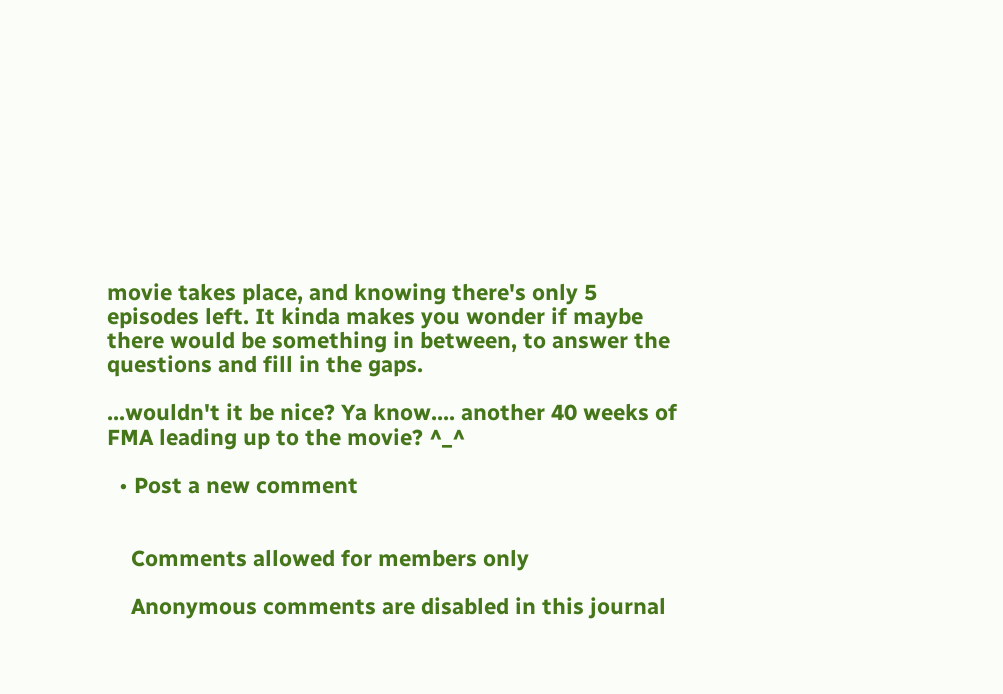movie takes place, and knowing there's only 5 episodes left. It kinda makes you wonder if maybe there would be something in between, to answer the questions and fill in the gaps.

...wouldn't it be nice? Ya know.... another 40 weeks of FMA leading up to the movie? ^_^

  • Post a new comment


    Comments allowed for members only

    Anonymous comments are disabled in this journal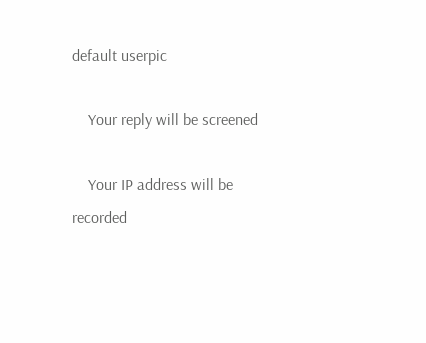default userpic

    Your reply will be screened

    Your IP address will be recorded